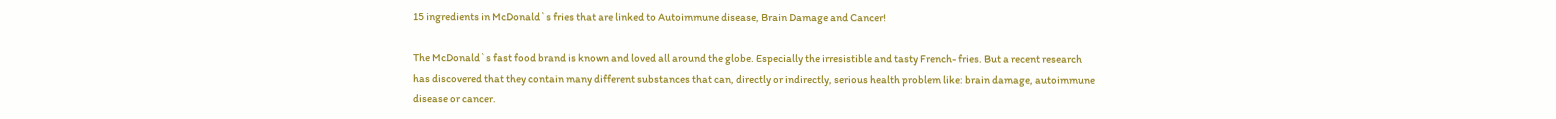15 ingredients in McDonald`s fries that are linked to Autoimmune disease, Brain Damage and Cancer!

The McDonald`s fast food brand is known and loved all around the globe. Especially the irresistible and tasty French- fries. But a recent research has discovered that they contain many different substances that can, directly or indirectly, serious health problem like: brain damage, autoimmune disease or cancer.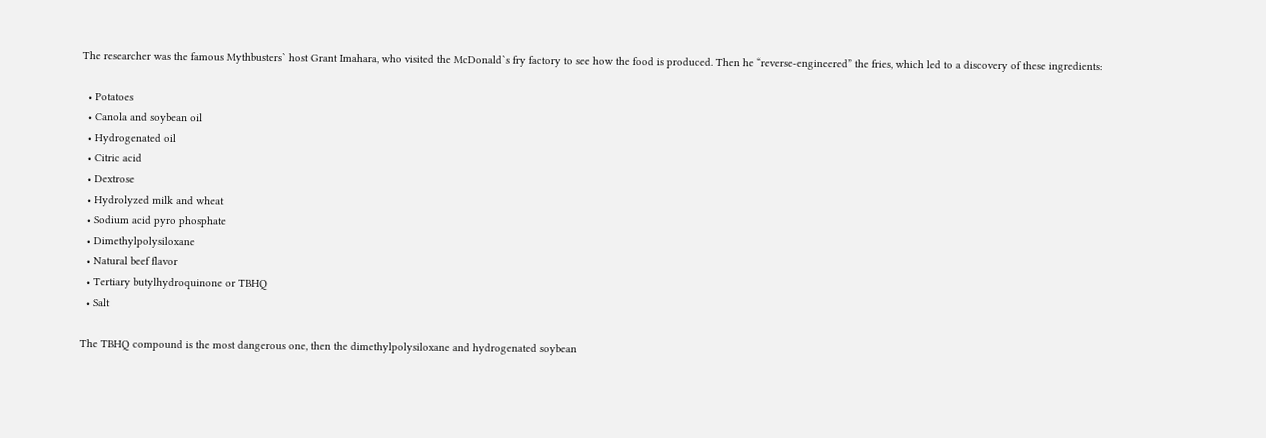The researcher was the famous Mythbusters` host Grant Imahara, who visited the McDonald`s fry factory to see how the food is produced. Then he “reverse-engineered” the fries, which led to a discovery of these ingredients:

  • Potatoes
  • Canola and soybean oil
  • Hydrogenated oil
  • Citric acid
  • Dextrose
  • Hydrolyzed milk and wheat
  • Sodium acid pyro phosphate
  • Dimethylpolysiloxane
  • Natural beef flavor
  • Tertiary butylhydroquinone or TBHQ
  • Salt

The TBHQ compound is the most dangerous one, then the dimethylpolysiloxane and hydrogenated soybean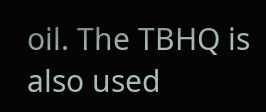oil. The TBHQ is also used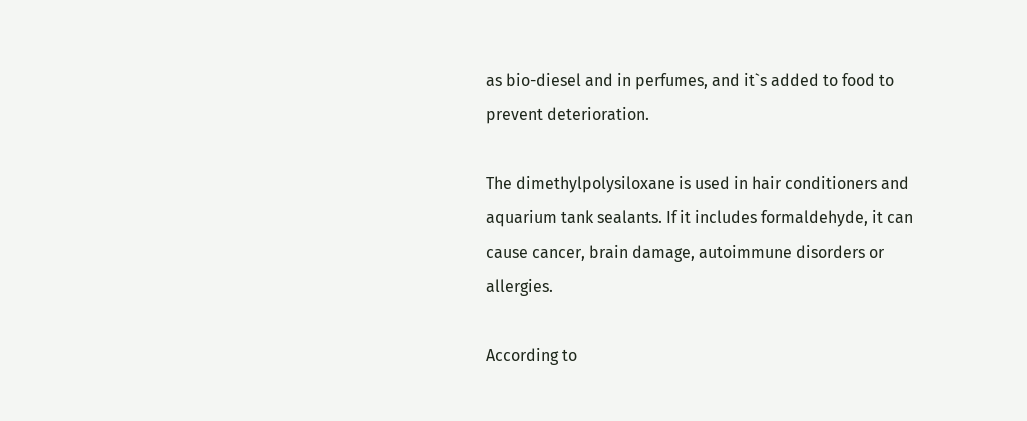as bio-diesel and in perfumes, and it`s added to food to prevent deterioration.

The dimethylpolysiloxane is used in hair conditioners and aquarium tank sealants. If it includes formaldehyde, it can cause cancer, brain damage, autoimmune disorders or allergies.

According to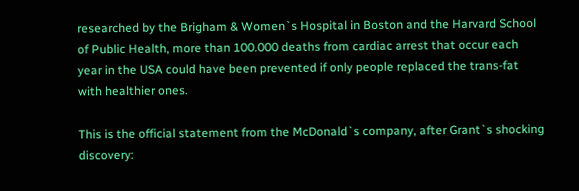researched by the Brigham & Women`s Hospital in Boston and the Harvard School of Public Health, more than 100.000 deaths from cardiac arrest that occur each year in the USA could have been prevented if only people replaced the trans-fat with healthier ones.

This is the official statement from the McDonald`s company, after Grant`s shocking discovery: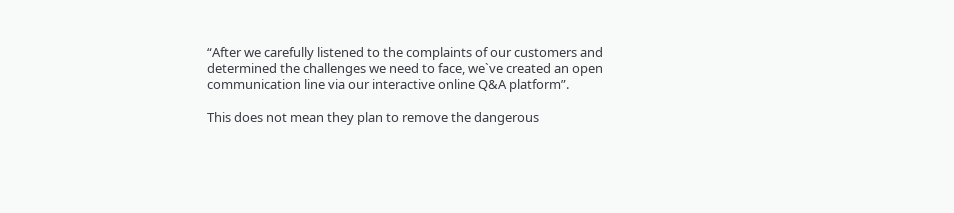“After we carefully listened to the complaints of our customers and determined the challenges we need to face, we`ve created an open communication line via our interactive online Q&A platform”.

This does not mean they plan to remove the dangerous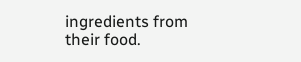ingredients from their food.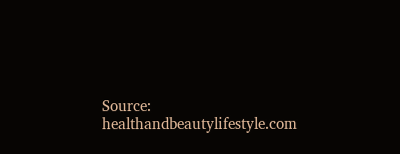Source: healthandbeautylifestyle.com